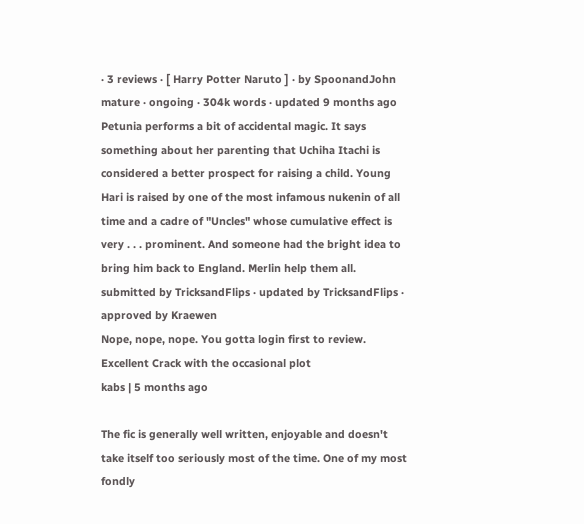· 3 reviews · [ Harry Potter Naruto ] · by SpoonandJohn
mature · ongoing · 304k words · updated 9 months ago
Petunia performs a bit of accidental magic. It says something about her parenting that Uchiha Itachi is considered a better prospect for raising a child. Young Hari is raised by one of the most infamous nukenin of all time and a cadre of "Uncles" whose cumulative effect is very . . . prominent. And someone had the bright idea to bring him back to England. Merlin help them all.
submitted by TricksandFlips · updated by TricksandFlips · approved by Kraewen
Nope, nope, nope. You gotta login first to review.
Excellent Crack with the occasional plot
kabs | 5 months ago

The fic is generally well written, enjoyable and doesn't take itself too seriously most of the time. One of my most fondly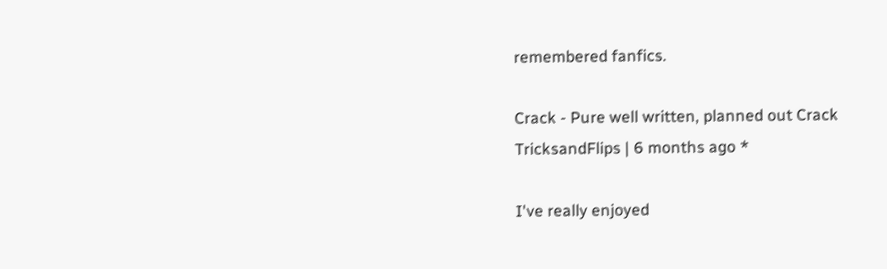remembered fanfics.

Crack - Pure well written, planned out Crack
TricksandFlips | 6 months ago *

I've really enjoyed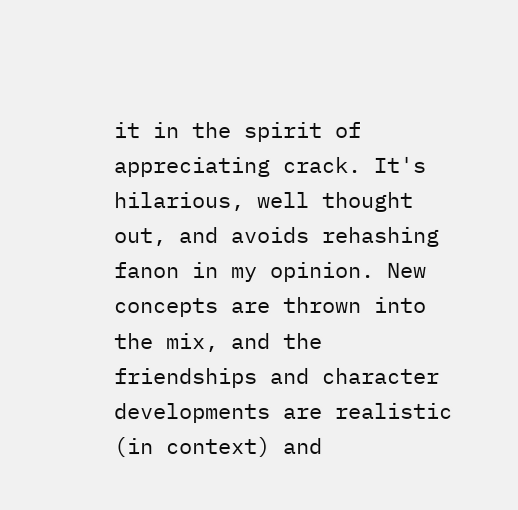it in the spirit of appreciating crack. It's hilarious, well thought out, and avoids rehashing fanon in my opinion. New concepts are thrown into the mix, and the friendships and character developments are realistic (in context) and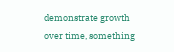demonstrate growth over time, something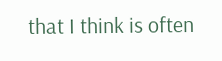that I think is often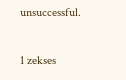unsuccessful.

1 zekses